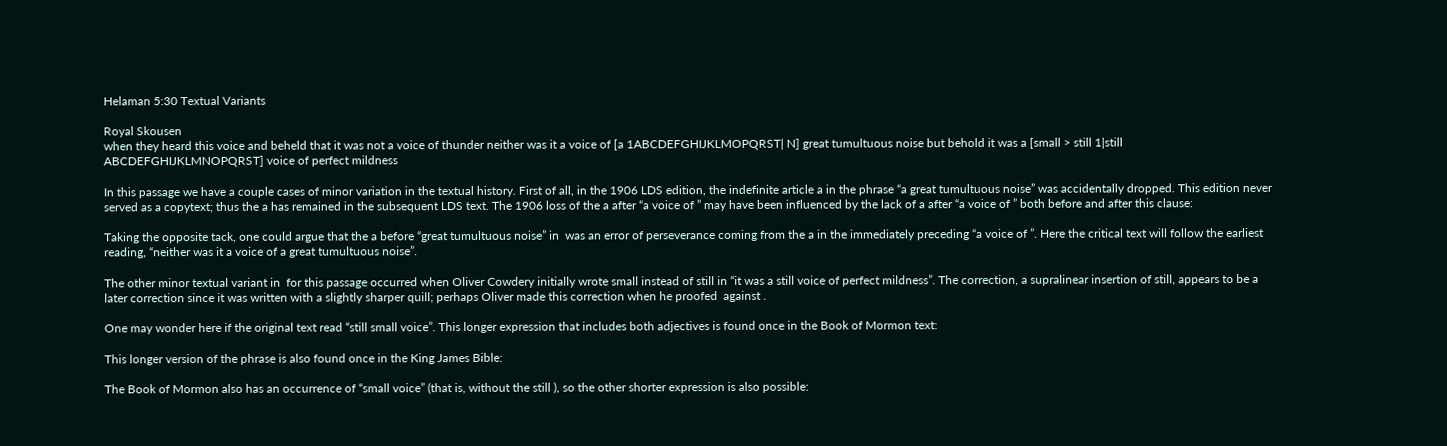Helaman 5:30 Textual Variants

Royal Skousen
when they heard this voice and beheld that it was not a voice of thunder neither was it a voice of [a 1ABCDEFGHIJKLMOPQRST| N] great tumultuous noise but behold it was a [small > still 1|still ABCDEFGHIJKLMNOPQRST] voice of perfect mildness

In this passage we have a couple cases of minor variation in the textual history. First of all, in the 1906 LDS edition, the indefinite article a in the phrase “a great tumultuous noise” was accidentally dropped. This edition never served as a copytext; thus the a has remained in the subsequent LDS text. The 1906 loss of the a after “a voice of ” may have been influenced by the lack of a after “a voice of ” both before and after this clause:

Taking the opposite tack, one could argue that the a before “great tumultuous noise” in  was an error of perseverance coming from the a in the immediately preceding “a voice of ”. Here the critical text will follow the earliest reading, “neither was it a voice of a great tumultuous noise”.

The other minor textual variant in  for this passage occurred when Oliver Cowdery initially wrote small instead of still in “it was a still voice of perfect mildness”. The correction, a supralinear insertion of still, appears to be a later correction since it was written with a slightly sharper quill; perhaps Oliver made this correction when he proofed  against .

One may wonder here if the original text read “still small voice”. This longer expression that includes both adjectives is found once in the Book of Mormon text:

This longer version of the phrase is also found once in the King James Bible:

The Book of Mormon also has an occurrence of “small voice” (that is, without the still ), so the other shorter expression is also possible: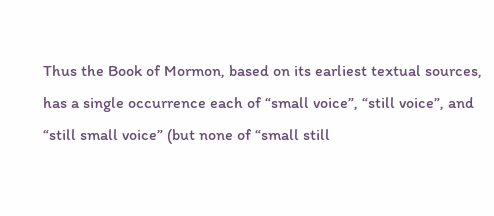Thus the Book of Mormon, based on its earliest textual sources, has a single occurrence each of “small voice”, “still voice”, and “still small voice” (but none of “small still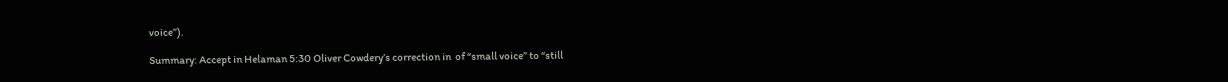voice”).

Summary: Accept in Helaman 5:30 Oliver Cowdery’s correction in  of “small voice” to “still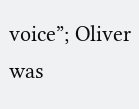voice”; Oliver was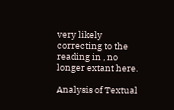very likely correcting to the reading in , no longer extant here.

Analysis of Textual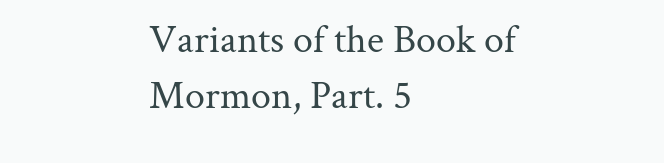Variants of the Book of Mormon, Part. 5